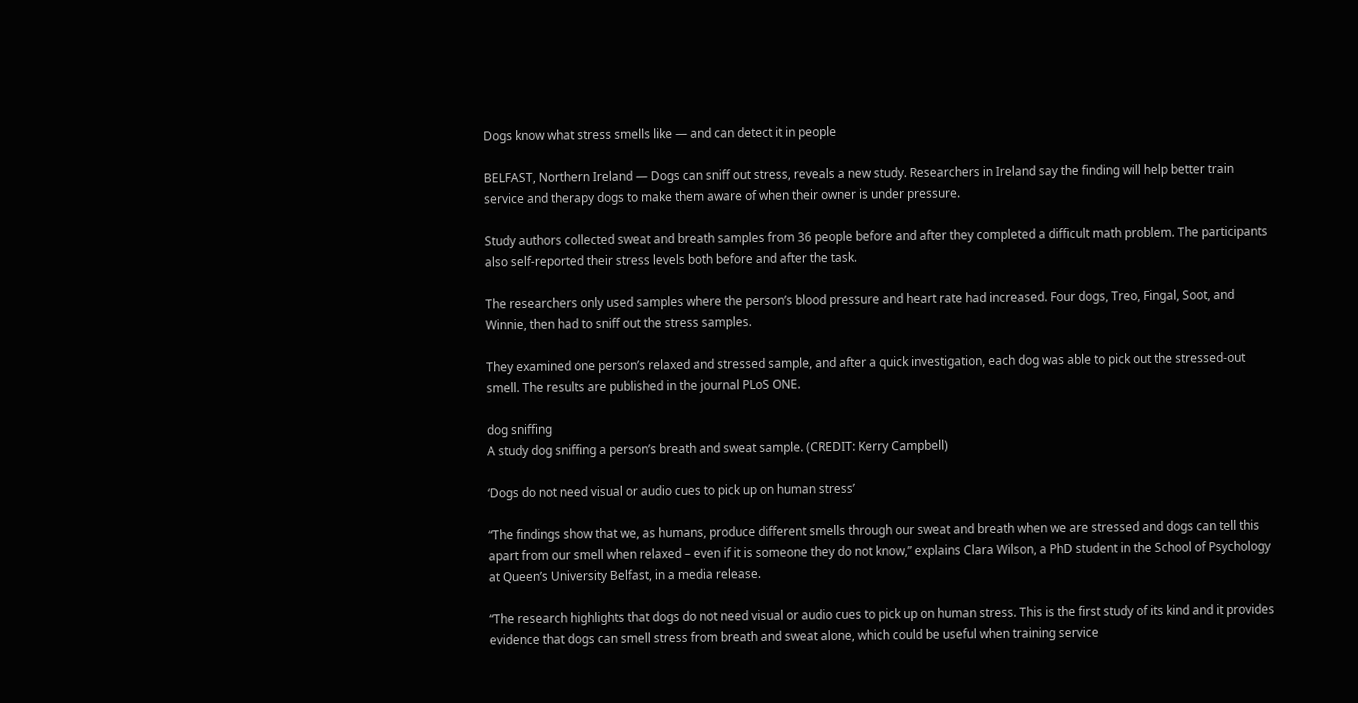Dogs know what stress smells like — and can detect it in people

BELFAST, Northern Ireland — Dogs can sniff out stress, reveals a new study. Researchers in Ireland say the finding will help better train service and therapy dogs to make them aware of when their owner is under pressure.

Study authors collected sweat and breath samples from 36 people before and after they completed a difficult math problem. The participants also self-reported their stress levels both before and after the task.

The researchers only used samples where the person’s blood pressure and heart rate had increased. Four dogs, Treo, Fingal, Soot, and Winnie, then had to sniff out the stress samples.

They examined one person’s relaxed and stressed sample, and after a quick investigation, each dog was able to pick out the stressed-out smell. The results are published in the journal PLoS ONE.

dog sniffing
A study dog sniffing a person’s breath and sweat sample. (CREDIT: Kerry Campbell)

‘Dogs do not need visual or audio cues to pick up on human stress’

“The findings show that we, as humans, produce different smells through our sweat and breath when we are stressed and dogs can tell this apart from our smell when relaxed – even if it is someone they do not know,” explains Clara Wilson, a PhD student in the School of Psychology at Queen’s University Belfast, in a media release.

“The research highlights that dogs do not need visual or audio cues to pick up on human stress. This is the first study of its kind and it provides evidence that dogs can smell stress from breath and sweat alone, which could be useful when training service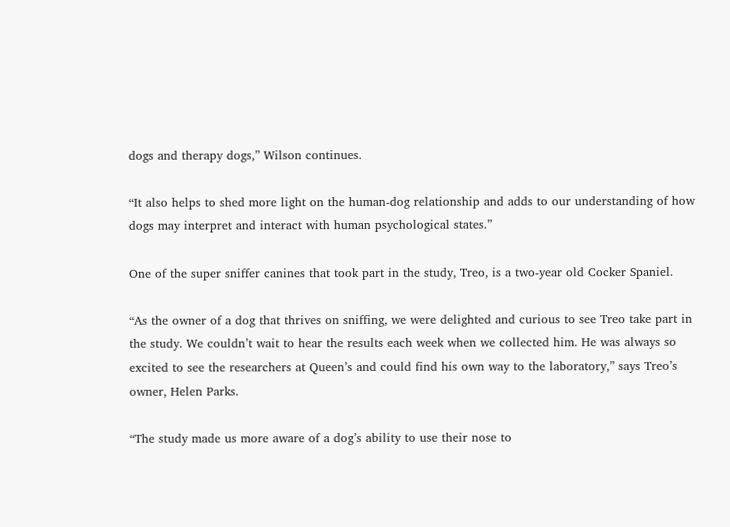dogs and therapy dogs,” Wilson continues.

“It also helps to shed more light on the human-dog relationship and adds to our understanding of how dogs may interpret and interact with human psychological states.”

One of the super sniffer canines that took part in the study, Treo, is a two-year old Cocker Spaniel.

“As the owner of a dog that thrives on sniffing, we were delighted and curious to see Treo take part in the study. We couldn’t wait to hear the results each week when we collected him. He was always so excited to see the researchers at Queen’s and could find his own way to the laboratory,” says Treo’s owner, Helen Parks.

“The study made us more aware of a dog’s ability to use their nose to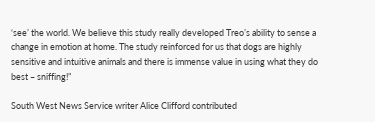‘see’ the world. We believe this study really developed Treo’s ability to sense a change in emotion at home. The study reinforced for us that dogs are highly sensitive and intuitive animals and there is immense value in using what they do best – sniffing!”

South West News Service writer Alice Clifford contributed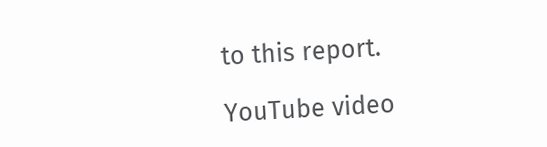to this report.

YouTube video